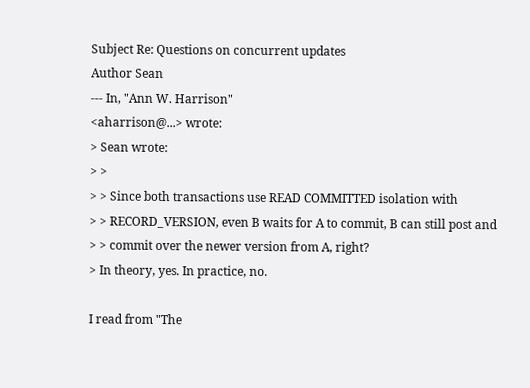Subject Re: Questions on concurrent updates
Author Sean
--- In, "Ann W. Harrison"
<aharrison@...> wrote:
> Sean wrote:
> >
> > Since both transactions use READ COMMITTED isolation with
> > RECORD_VERSION, even B waits for A to commit, B can still post and
> > commit over the newer version from A, right?
> In theory, yes. In practice, no.

I read from "The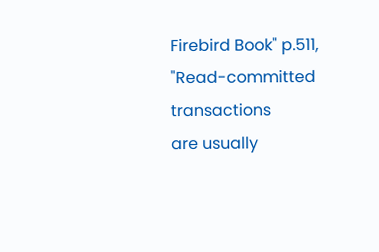Firebird Book" p.511, "Read-committed transactions
are usually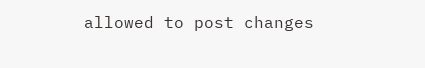allowed to post changes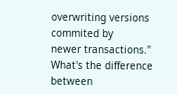overwriting versions commited by
newer transactions." What's the difference between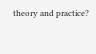theory and practice?